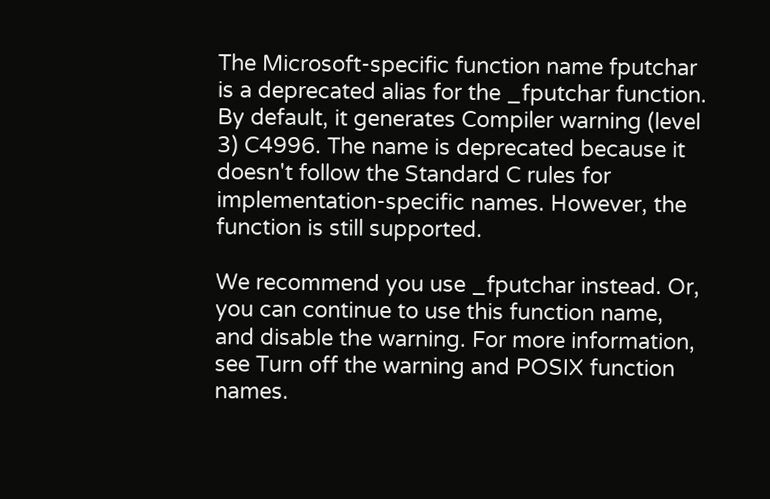The Microsoft-specific function name fputchar is a deprecated alias for the _fputchar function. By default, it generates Compiler warning (level 3) C4996. The name is deprecated because it doesn't follow the Standard C rules for implementation-specific names. However, the function is still supported.

We recommend you use _fputchar instead. Or, you can continue to use this function name, and disable the warning. For more information, see Turn off the warning and POSIX function names.